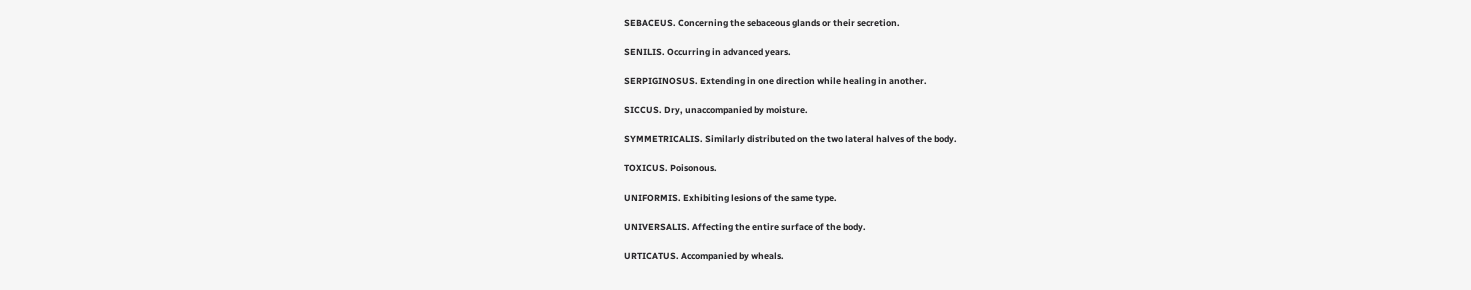SEBACEUS. Concerning the sebaceous glands or their secretion.

SENILIS. Occurring in advanced years.

SERPIGINOSUS. Extending in one direction while healing in another.

SICCUS. Dry, unaccompanied by moisture.

SYMMETRICALIS. Similarly distributed on the two lateral halves of the body.

TOXICUS. Poisonous.

UNIFORMIS. Exhibiting lesions of the same type.

UNIVERSALIS. Affecting the entire surface of the body.

URTICATUS. Accompanied by wheals.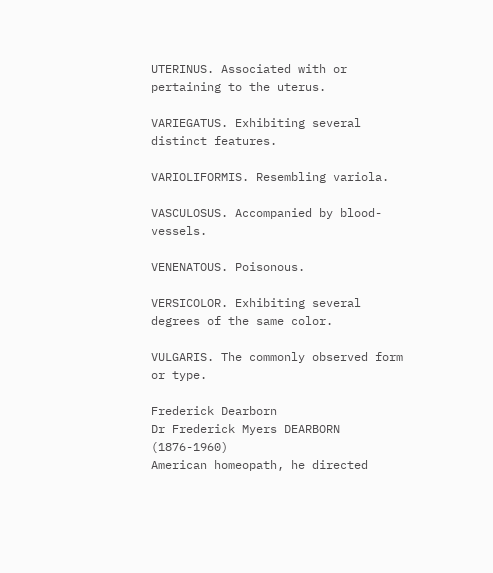UTERINUS. Associated with or pertaining to the uterus.

VARIEGATUS. Exhibiting several distinct features.

VARIOLIFORMIS. Resembling variola.

VASCULOSUS. Accompanied by blood-vessels.

VENENATOUS. Poisonous.

VERSICOLOR. Exhibiting several degrees of the same color.

VULGARIS. The commonly observed form or type.

Frederick Dearborn
Dr Frederick Myers DEARBORN (1876-1960)
American homeopath, he directed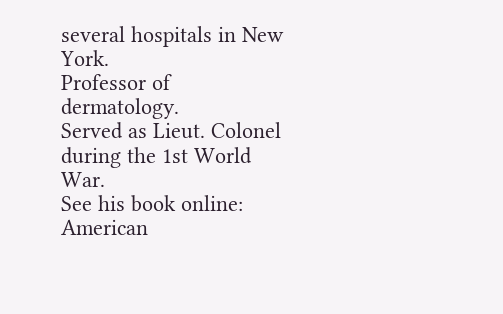several hospitals in New York.
Professor of dermatology.
Served as Lieut. Colonel during the 1st World War.
See his book online: American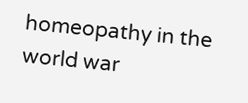homeopathy in the world war